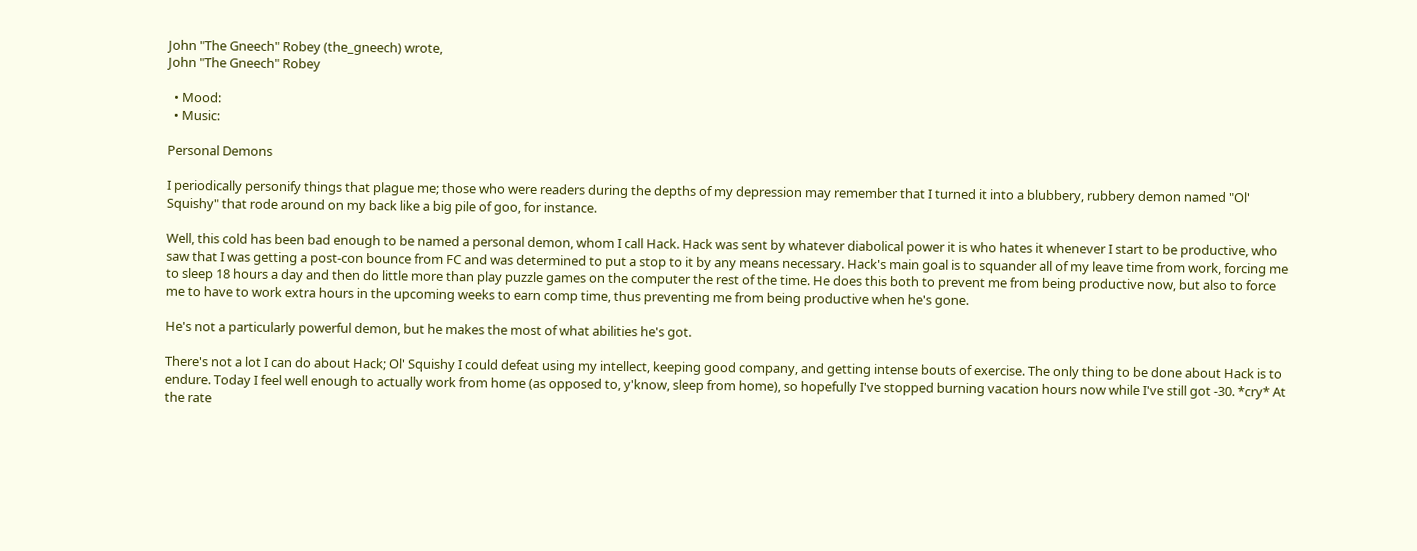John "The Gneech" Robey (the_gneech) wrote,
John "The Gneech" Robey

  • Mood:
  • Music:

Personal Demons

I periodically personify things that plague me; those who were readers during the depths of my depression may remember that I turned it into a blubbery, rubbery demon named "Ol' Squishy" that rode around on my back like a big pile of goo, for instance.

Well, this cold has been bad enough to be named a personal demon, whom I call Hack. Hack was sent by whatever diabolical power it is who hates it whenever I start to be productive, who saw that I was getting a post-con bounce from FC and was determined to put a stop to it by any means necessary. Hack's main goal is to squander all of my leave time from work, forcing me to sleep 18 hours a day and then do little more than play puzzle games on the computer the rest of the time. He does this both to prevent me from being productive now, but also to force me to have to work extra hours in the upcoming weeks to earn comp time, thus preventing me from being productive when he's gone.

He's not a particularly powerful demon, but he makes the most of what abilities he's got.

There's not a lot I can do about Hack; Ol' Squishy I could defeat using my intellect, keeping good company, and getting intense bouts of exercise. The only thing to be done about Hack is to endure. Today I feel well enough to actually work from home (as opposed to, y'know, sleep from home), so hopefully I've stopped burning vacation hours now while I've still got -30. *cry* At the rate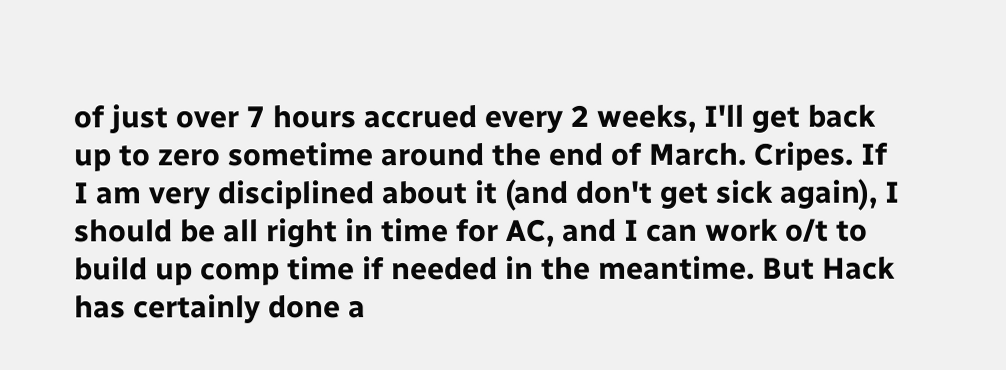of just over 7 hours accrued every 2 weeks, I'll get back up to zero sometime around the end of March. Cripes. If I am very disciplined about it (and don't get sick again), I should be all right in time for AC, and I can work o/t to build up comp time if needed in the meantime. But Hack has certainly done a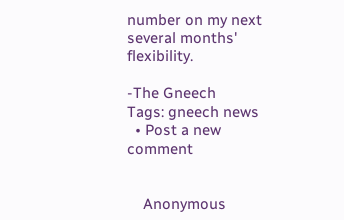number on my next several months' flexibility.

-The Gneech
Tags: gneech news
  • Post a new comment


    Anonymous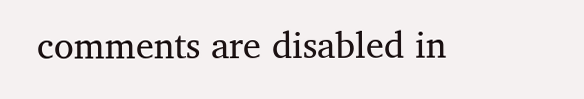comments are disabled in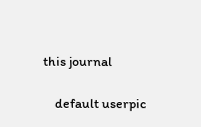this journal

    default userpic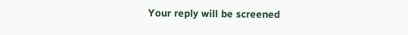Your reply will be screened